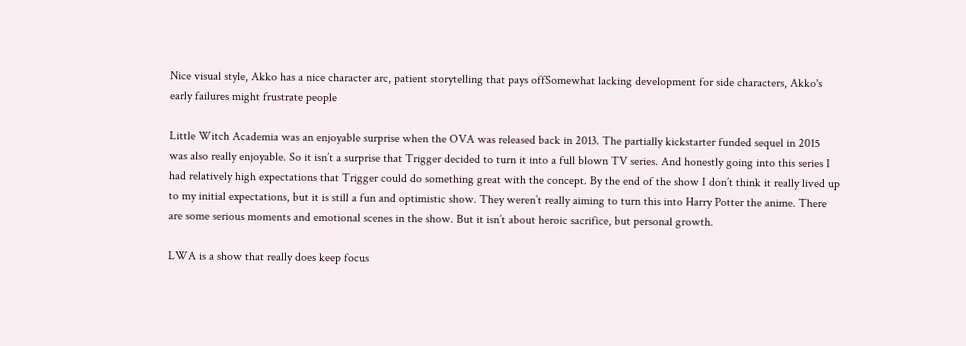Nice visual style, Akko has a nice character arc, patient storytelling that pays offSomewhat lacking development for side characters, Akko's early failures might frustrate people

Little Witch Academia was an enjoyable surprise when the OVA was released back in 2013. The partially kickstarter funded sequel in 2015 was also really enjoyable. So it isn’t a surprise that Trigger decided to turn it into a full blown TV series. And honestly going into this series I had relatively high expectations that Trigger could do something great with the concept. By the end of the show I don’t think it really lived up to my initial expectations, but it is still a fun and optimistic show. They weren’t really aiming to turn this into Harry Potter the anime. There are some serious moments and emotional scenes in the show. But it isn’t about heroic sacrifice, but personal growth.

LWA is a show that really does keep focus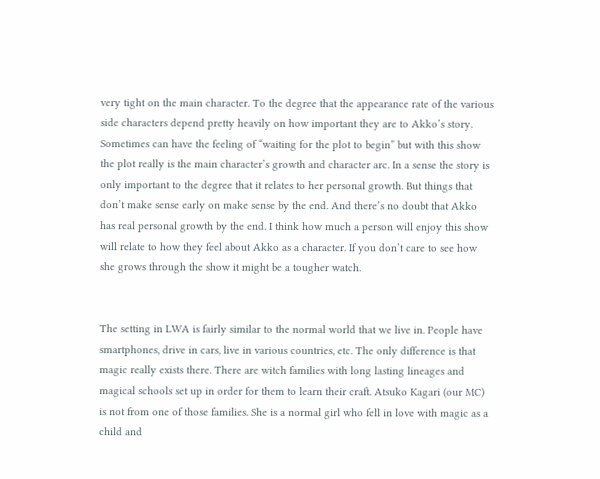very tight on the main character. To the degree that the appearance rate of the various side characters depend pretty heavily on how important they are to Akko’s story. Sometimes can have the feeling of “waiting for the plot to begin” but with this show the plot really is the main character’s growth and character arc. In a sense the story is only important to the degree that it relates to her personal growth. But things that don’t make sense early on make sense by the end. And there’s no doubt that Akko has real personal growth by the end. I think how much a person will enjoy this show will relate to how they feel about Akko as a character. If you don’t care to see how she grows through the show it might be a tougher watch.


The setting in LWA is fairly similar to the normal world that we live in. People have smartphones, drive in cars, live in various countries, etc. The only difference is that magic really exists there. There are witch families with long lasting lineages and magical schools set up in order for them to learn their craft. Atsuko Kagari (our MC) is not from one of those families. She is a normal girl who fell in love with magic as a child and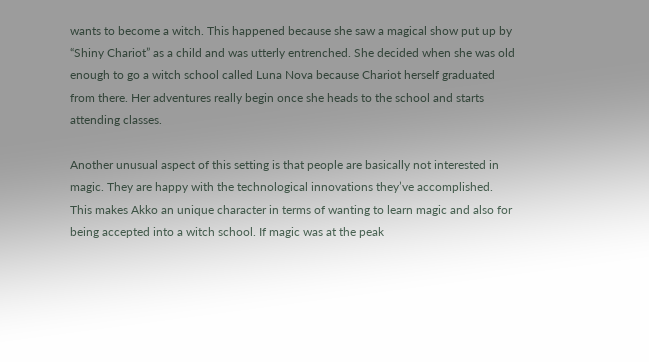wants to become a witch. This happened because she saw a magical show put up by “Shiny Chariot” as a child and was utterly entrenched. She decided when she was old enough to go a witch school called Luna Nova because Chariot herself graduated from there. Her adventures really begin once she heads to the school and starts attending classes.

Another unusual aspect of this setting is that people are basically not interested in magic. They are happy with the technological innovations they’ve accomplished. This makes Akko an unique character in terms of wanting to learn magic and also for being accepted into a witch school. If magic was at the peak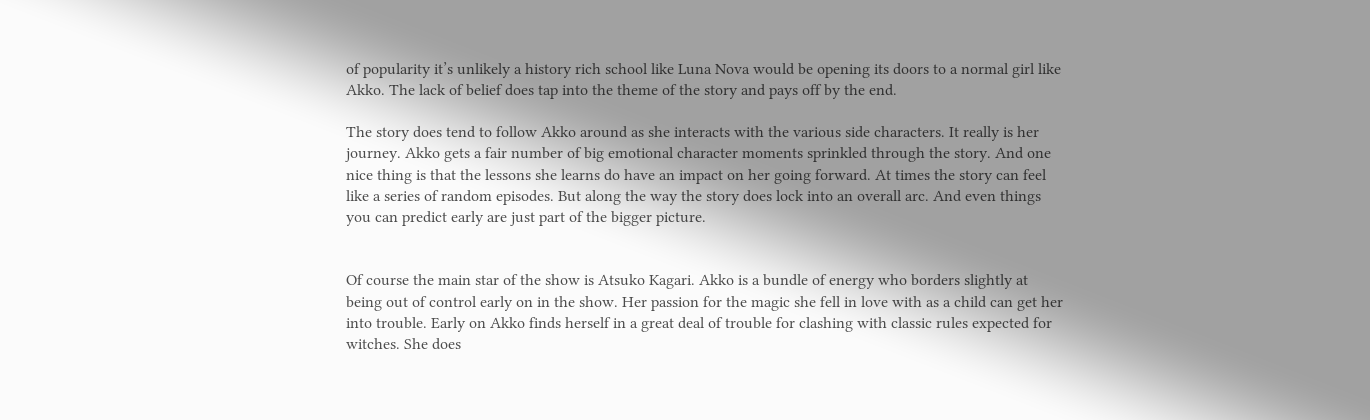of popularity it’s unlikely a history rich school like Luna Nova would be opening its doors to a normal girl like Akko. The lack of belief does tap into the theme of the story and pays off by the end.

The story does tend to follow Akko around as she interacts with the various side characters. It really is her journey. Akko gets a fair number of big emotional character moments sprinkled through the story. And one nice thing is that the lessons she learns do have an impact on her going forward. At times the story can feel like a series of random episodes. But along the way the story does lock into an overall arc. And even things you can predict early are just part of the bigger picture.


Of course the main star of the show is Atsuko Kagari. Akko is a bundle of energy who borders slightly at being out of control early on in the show. Her passion for the magic she fell in love with as a child can get her into trouble. Early on Akko finds herself in a great deal of trouble for clashing with classic rules expected for witches. She does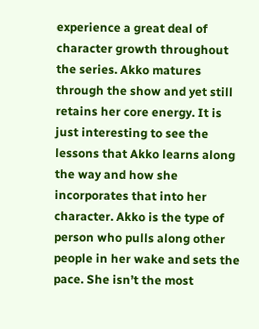experience a great deal of character growth throughout the series. Akko matures through the show and yet still retains her core energy. It is just interesting to see the lessons that Akko learns along the way and how she incorporates that into her character. Akko is the type of person who pulls along other people in her wake and sets the pace. She isn’t the most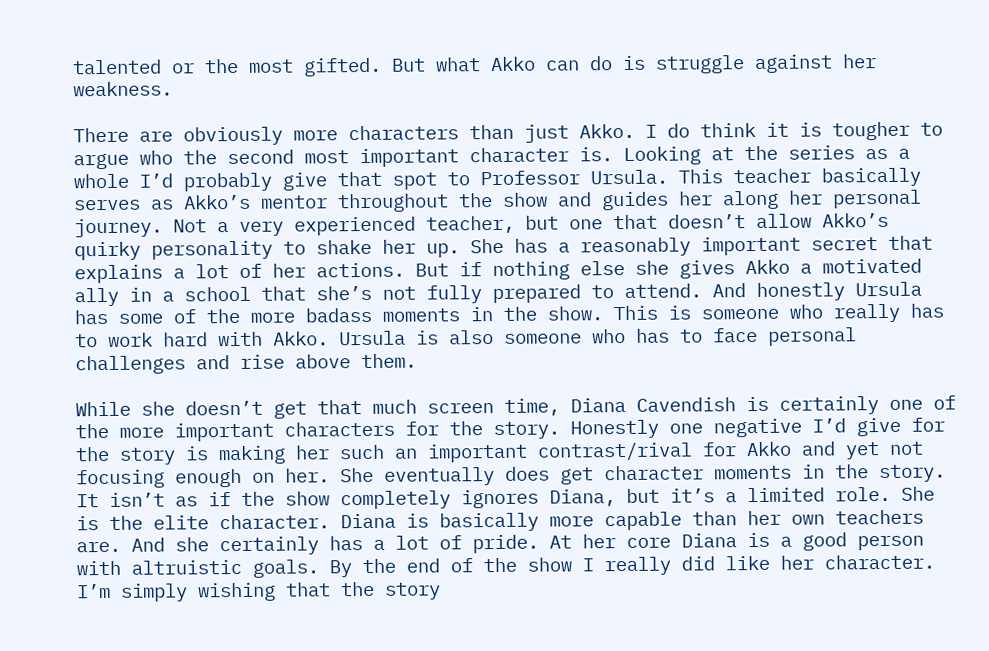talented or the most gifted. But what Akko can do is struggle against her weakness.

There are obviously more characters than just Akko. I do think it is tougher to argue who the second most important character is. Looking at the series as a whole I’d probably give that spot to Professor Ursula. This teacher basically serves as Akko’s mentor throughout the show and guides her along her personal journey. Not a very experienced teacher, but one that doesn’t allow Akko’s quirky personality to shake her up. She has a reasonably important secret that explains a lot of her actions. But if nothing else she gives Akko a motivated ally in a school that she’s not fully prepared to attend. And honestly Ursula has some of the more badass moments in the show. This is someone who really has to work hard with Akko. Ursula is also someone who has to face personal challenges and rise above them.

While she doesn’t get that much screen time, Diana Cavendish is certainly one of the more important characters for the story. Honestly one negative I’d give for the story is making her such an important contrast/rival for Akko and yet not focusing enough on her. She eventually does get character moments in the story. It isn’t as if the show completely ignores Diana, but it’s a limited role. She is the elite character. Diana is basically more capable than her own teachers are. And she certainly has a lot of pride. At her core Diana is a good person with altruistic goals. By the end of the show I really did like her character. I’m simply wishing that the story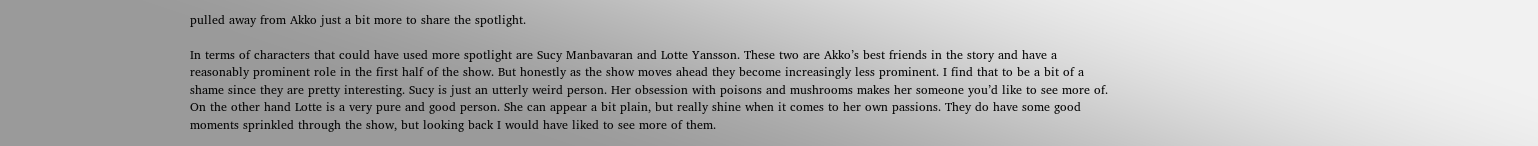pulled away from Akko just a bit more to share the spotlight.

In terms of characters that could have used more spotlight are Sucy Manbavaran and Lotte Yansson. These two are Akko’s best friends in the story and have a reasonably prominent role in the first half of the show. But honestly as the show moves ahead they become increasingly less prominent. I find that to be a bit of a shame since they are pretty interesting. Sucy is just an utterly weird person. Her obsession with poisons and mushrooms makes her someone you’d like to see more of. On the other hand Lotte is a very pure and good person. She can appear a bit plain, but really shine when it comes to her own passions. They do have some good moments sprinkled through the show, but looking back I would have liked to see more of them.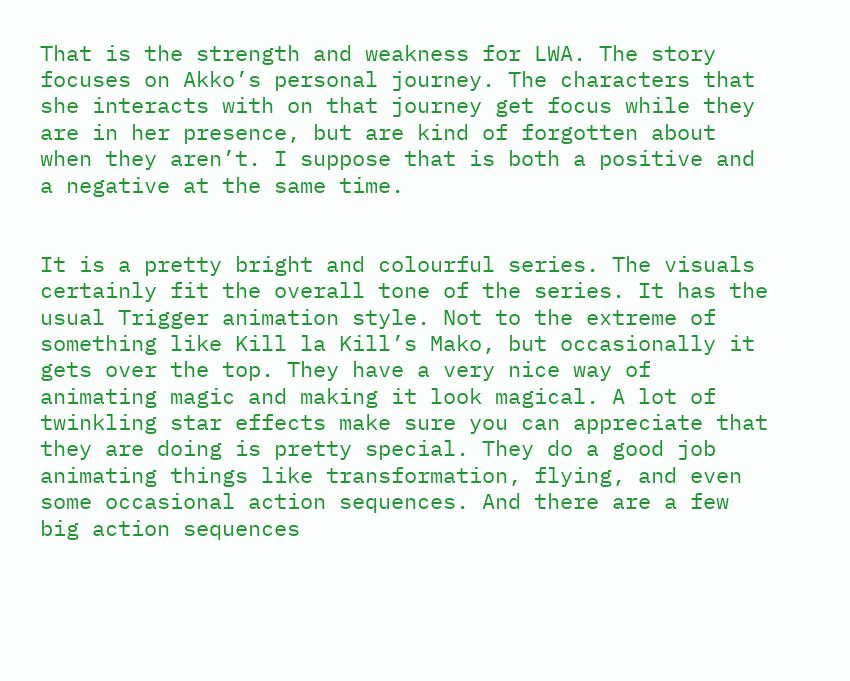That is the strength and weakness for LWA. The story focuses on Akko’s personal journey. The characters that she interacts with on that journey get focus while they are in her presence, but are kind of forgotten about when they aren’t. I suppose that is both a positive and a negative at the same time.


It is a pretty bright and colourful series. The visuals certainly fit the overall tone of the series. It has the usual Trigger animation style. Not to the extreme of something like Kill la Kill’s Mako, but occasionally it gets over the top. They have a very nice way of animating magic and making it look magical. A lot of twinkling star effects make sure you can appreciate that they are doing is pretty special. They do a good job animating things like transformation, flying, and even some occasional action sequences. And there are a few big action sequences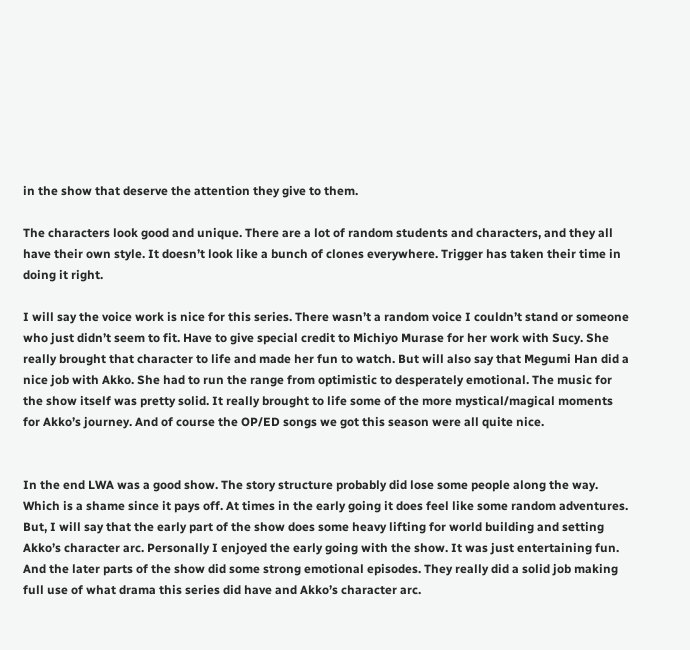in the show that deserve the attention they give to them.

The characters look good and unique. There are a lot of random students and characters, and they all have their own style. It doesn’t look like a bunch of clones everywhere. Trigger has taken their time in doing it right.

I will say the voice work is nice for this series. There wasn’t a random voice I couldn’t stand or someone who just didn’t seem to fit. Have to give special credit to Michiyo Murase for her work with Sucy. She really brought that character to life and made her fun to watch. But will also say that Megumi Han did a nice job with Akko. She had to run the range from optimistic to desperately emotional. The music for the show itself was pretty solid. It really brought to life some of the more mystical/magical moments for Akko’s journey. And of course the OP/ED songs we got this season were all quite nice.


In the end LWA was a good show. The story structure probably did lose some people along the way. Which is a shame since it pays off. At times in the early going it does feel like some random adventures. But, I will say that the early part of the show does some heavy lifting for world building and setting Akko’s character arc. Personally I enjoyed the early going with the show. It was just entertaining fun. And the later parts of the show did some strong emotional episodes. They really did a solid job making full use of what drama this series did have and Akko’s character arc.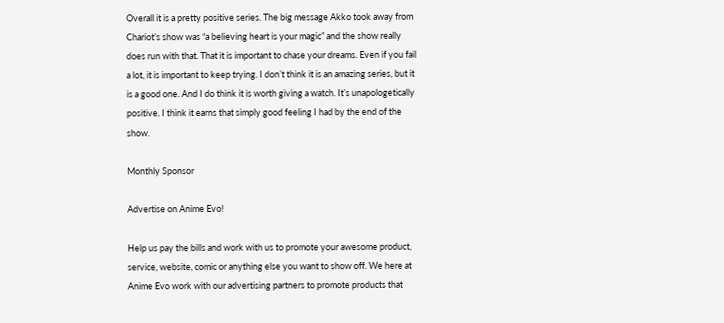Overall it is a pretty positive series. The big message Akko took away from Chariot’s show was “a believing heart is your magic” and the show really does run with that. That it is important to chase your dreams. Even if you fail a lot, it is important to keep trying. I don’t think it is an amazing series, but it is a good one. And I do think it is worth giving a watch. It’s unapologetically positive. I think it earns that simply good feeling I had by the end of the show.

Monthly Sponsor

Advertise on Anime Evo!

Help us pay the bills and work with us to promote your awesome product, service, website, comic or anything else you want to show off. We here at Anime Evo work with our advertising partners to promote products that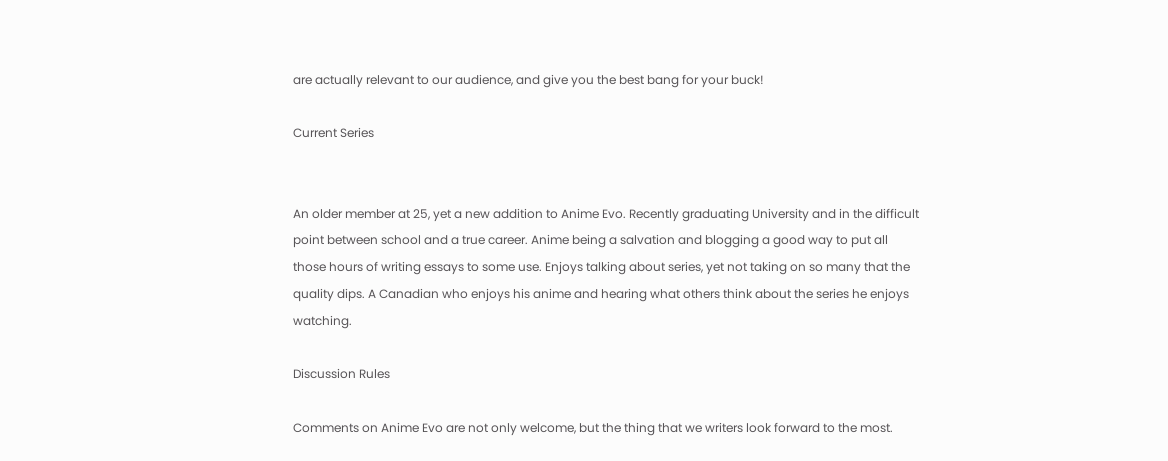are actually relevant to our audience, and give you the best bang for your buck!

Current Series


An older member at 25, yet a new addition to Anime Evo. Recently graduating University and in the difficult point between school and a true career. Anime being a salvation and blogging a good way to put all those hours of writing essays to some use. Enjoys talking about series, yet not taking on so many that the quality dips. A Canadian who enjoys his anime and hearing what others think about the series he enjoys watching.

Discussion Rules

Comments on Anime Evo are not only welcome, but the thing that we writers look forward to the most.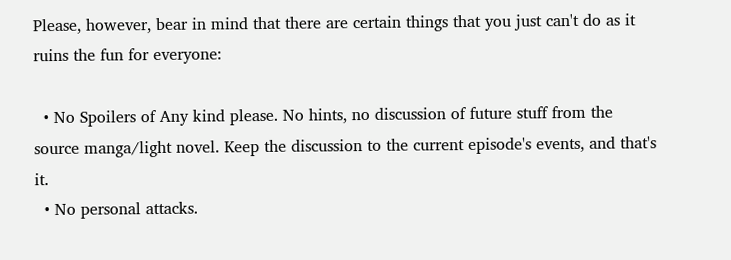Please, however, bear in mind that there are certain things that you just can't do as it ruins the fun for everyone:

  • No Spoilers of Any kind please. No hints, no discussion of future stuff from the source manga/light novel. Keep the discussion to the current episode's events, and that's it.
  • No personal attacks.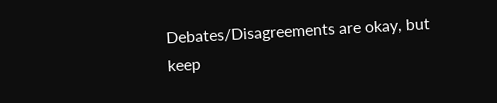Debates/Disagreements are okay, but keep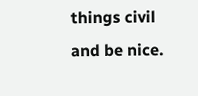things civil and be nice.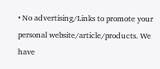• No advertising/Links to promote your personal website/article/products. We have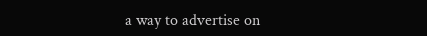a way to advertise on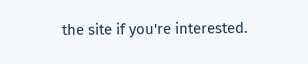the site if you're interested.